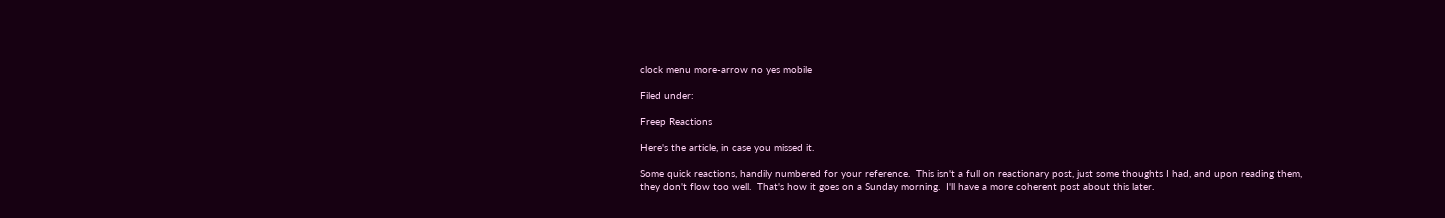clock menu more-arrow no yes mobile

Filed under:

Freep Reactions

Here's the article, in case you missed it.

Some quick reactions, handily numbered for your reference.  This isn't a full on reactionary post, just some thoughts I had, and upon reading them, they don't flow too well.  That's how it goes on a Sunday morning.  I'll have a more coherent post about this later.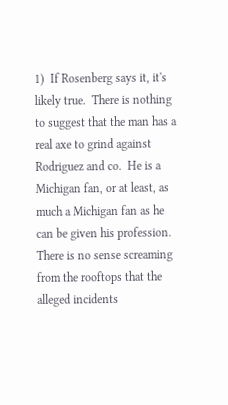1)  If Rosenberg says it, it's likely true.  There is nothing to suggest that the man has a real axe to grind against Rodriguez and co.  He is a Michigan fan, or at least, as much a Michigan fan as he can be given his profession.  There is no sense screaming from the rooftops that the alleged incidents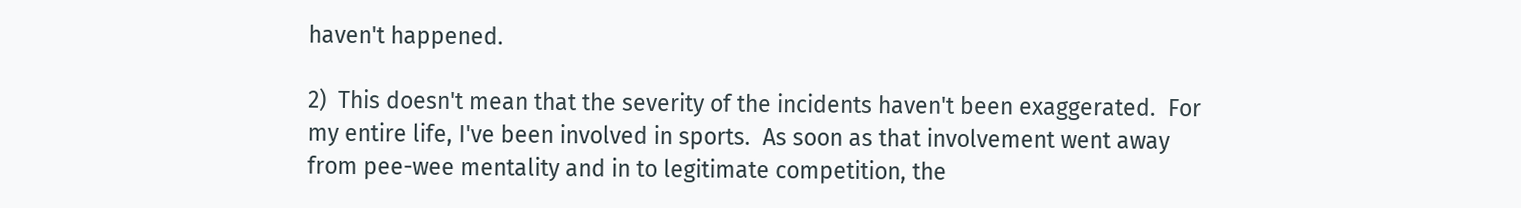haven't happened.

2)  This doesn't mean that the severity of the incidents haven't been exaggerated.  For my entire life, I've been involved in sports.  As soon as that involvement went away from pee-wee mentality and in to legitimate competition, the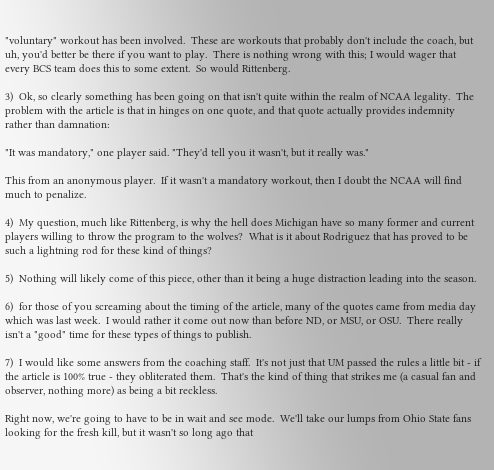"voluntary" workout has been involved.  These are workouts that probably don't include the coach, but uh, you'd better be there if you want to play.  There is nothing wrong with this; I would wager that every BCS team does this to some extent.  So would Rittenberg.

3)  Ok, so clearly something has been going on that isn't quite within the realm of NCAA legality.  The problem with the article is that in hinges on one quote, and that quote actually provides indemnity rather than damnation:

"It was mandatory," one player said. "They'd tell you it wasn't, but it really was."

This from an anonymous player.  If it wasn't a mandatory workout, then I doubt the NCAA will find much to penalize.

4)  My question, much like Rittenberg, is why the hell does Michigan have so many former and current players willing to throw the program to the wolves?  What is it about Rodriguez that has proved to be such a lightning rod for these kind of things?

5)  Nothing will likely come of this piece, other than it being a huge distraction leading into the season.

6)  for those of you screaming about the timing of the article, many of the quotes came from media day which was last week.  I would rather it come out now than before ND, or MSU, or OSU.  There really isn't a "good" time for these types of things to publish.

7)  I would like some answers from the coaching staff.  It's not just that UM passed the rules a little bit - if the article is 100% true - they obliterated them.  That's the kind of thing that strikes me (a casual fan and observer, nothing more) as being a bit reckless.

Right now, we're going to have to be in wait and see mode.  We'll take our lumps from Ohio State fans looking for the fresh kill, but it wasn't so long ago that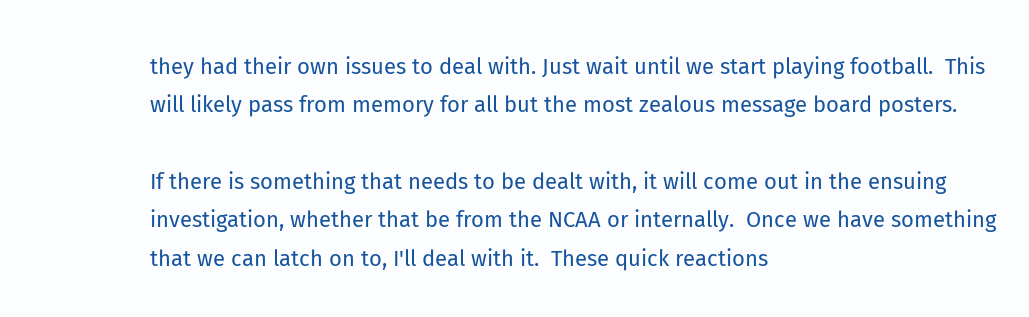they had their own issues to deal with. Just wait until we start playing football.  This will likely pass from memory for all but the most zealous message board posters.

If there is something that needs to be dealt with, it will come out in the ensuing investigation, whether that be from the NCAA or internally.  Once we have something that we can latch on to, I'll deal with it.  These quick reactions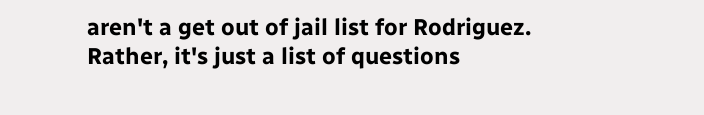aren't a get out of jail list for Rodriguez.  Rather, it's just a list of questions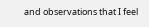and observations that I feel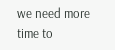we need more time to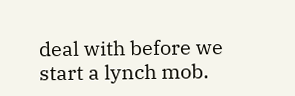deal with before we start a lynch mob.